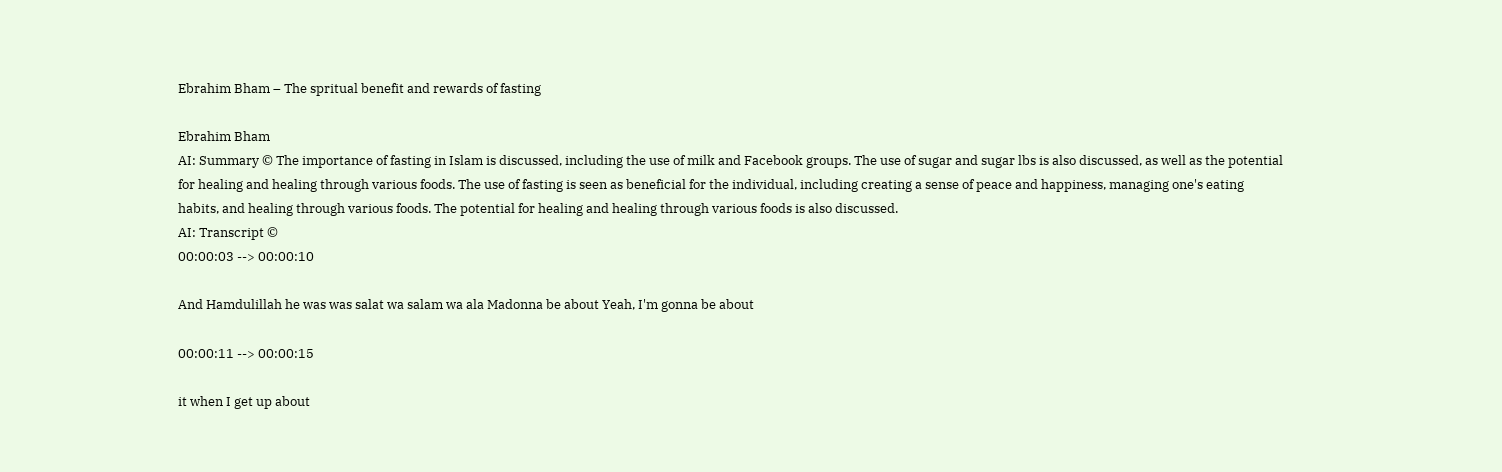Ebrahim Bham – The spritual benefit and rewards of fasting

Ebrahim Bham
AI: Summary © The importance of fasting in Islam is discussed, including the use of milk and Facebook groups. The use of sugar and sugar lbs is also discussed, as well as the potential for healing and healing through various foods. The use of fasting is seen as beneficial for the individual, including creating a sense of peace and happiness, managing one's eating habits, and healing through various foods. The potential for healing and healing through various foods is also discussed.
AI: Transcript ©
00:00:03 --> 00:00:10

And Hamdulillah he was was salat wa salam wa ala Madonna be about Yeah, I'm gonna be about

00:00:11 --> 00:00:15

it when I get up about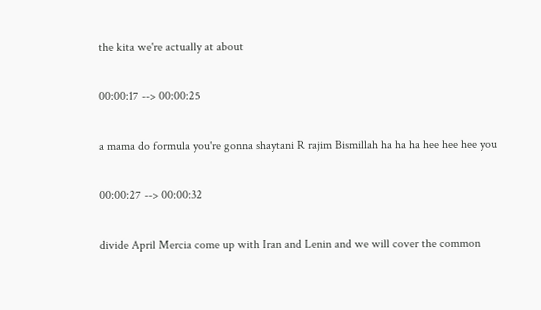the kita we're actually at about

00:00:17 --> 00:00:25

a mama do formula you're gonna shaytani R rajim Bismillah ha ha ha hee hee hee you

00:00:27 --> 00:00:32

divide April Mercia come up with Iran and Lenin and we will cover the common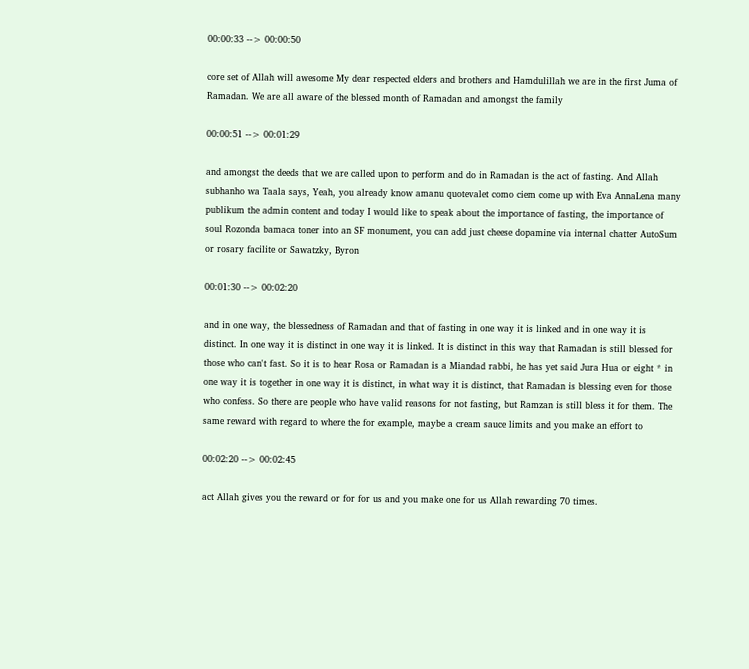00:00:33 --> 00:00:50

core set of Allah will awesome My dear respected elders and brothers and Hamdulillah we are in the first Juma of Ramadan. We are all aware of the blessed month of Ramadan and amongst the family

00:00:51 --> 00:01:29

and amongst the deeds that we are called upon to perform and do in Ramadan is the act of fasting. And Allah subhanho wa Taala says, Yeah, you already know amanu quotevalet como ciem come up with Eva AnnaLena many publikum the admin content and today I would like to speak about the importance of fasting, the importance of soul Rozonda bamaca toner into an SF monument, you can add just cheese dopamine via internal chatter AutoSum or rosary facilite or Sawatzky, Byron

00:01:30 --> 00:02:20

and in one way, the blessedness of Ramadan and that of fasting in one way it is linked and in one way it is distinct. In one way it is distinct in one way it is linked. It is distinct in this way that Ramadan is still blessed for those who can't fast. So it is to hear Rosa or Ramadan is a Miandad rabbi, he has yet said Jura Hua or eight * in one way it is together in one way it is distinct, in what way it is distinct, that Ramadan is blessing even for those who confess. So there are people who have valid reasons for not fasting, but Ramzan is still bless it for them. The same reward with regard to where the for example, maybe a cream sauce limits and you make an effort to

00:02:20 --> 00:02:45

act Allah gives you the reward or for for us and you make one for us Allah rewarding 70 times.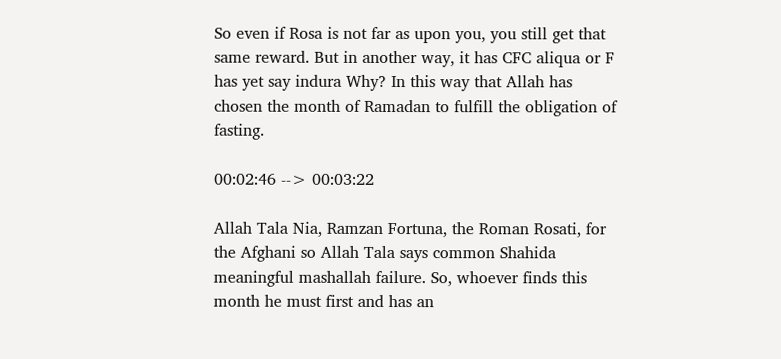So even if Rosa is not far as upon you, you still get that same reward. But in another way, it has CFC aliqua or F has yet say indura Why? In this way that Allah has chosen the month of Ramadan to fulfill the obligation of fasting.

00:02:46 --> 00:03:22

Allah Tala Nia, Ramzan Fortuna, the Roman Rosati, for the Afghani so Allah Tala says common Shahida meaningful mashallah failure. So, whoever finds this month he must first and has an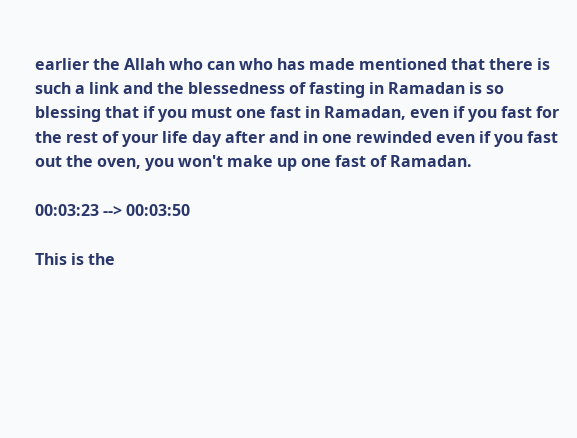earlier the Allah who can who has made mentioned that there is such a link and the blessedness of fasting in Ramadan is so blessing that if you must one fast in Ramadan, even if you fast for the rest of your life day after and in one rewinded even if you fast out the oven, you won't make up one fast of Ramadan.

00:03:23 --> 00:03:50

This is the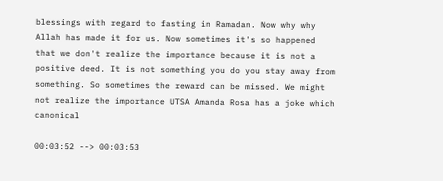blessings with regard to fasting in Ramadan. Now why why Allah has made it for us. Now sometimes it's so happened that we don't realize the importance because it is not a positive deed. It is not something you do you stay away from something. So sometimes the reward can be missed. We might not realize the importance UTSA Amanda Rosa has a joke which canonical

00:03:52 --> 00:03:53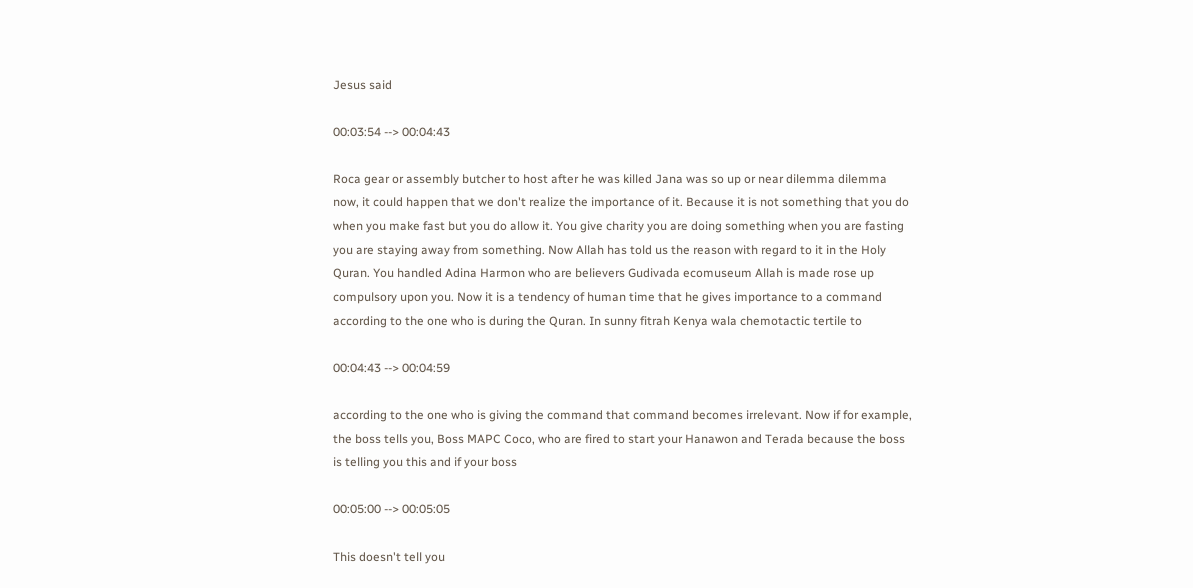Jesus said

00:03:54 --> 00:04:43

Roca gear or assembly butcher to host after he was killed Jana was so up or near dilemma dilemma now, it could happen that we don't realize the importance of it. Because it is not something that you do when you make fast but you do allow it. You give charity you are doing something when you are fasting you are staying away from something. Now Allah has told us the reason with regard to it in the Holy Quran. You handled Adina Harmon who are believers Gudivada ecomuseum Allah is made rose up compulsory upon you. Now it is a tendency of human time that he gives importance to a command according to the one who is during the Quran. In sunny fitrah Kenya wala chemotactic tertile to

00:04:43 --> 00:04:59

according to the one who is giving the command that command becomes irrelevant. Now if for example, the boss tells you, Boss MAPC Coco, who are fired to start your Hanawon and Terada because the boss is telling you this and if your boss

00:05:00 --> 00:05:05

This doesn't tell you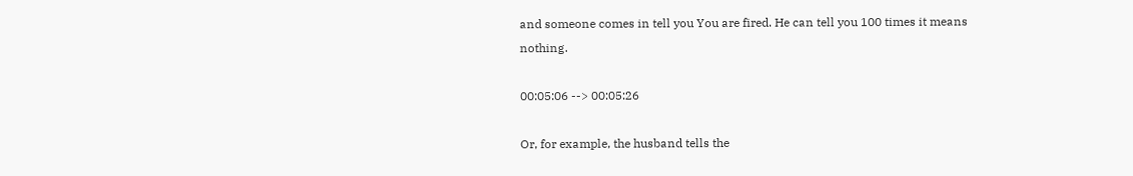and someone comes in tell you You are fired. He can tell you 100 times it means nothing.

00:05:06 --> 00:05:26

Or, for example, the husband tells the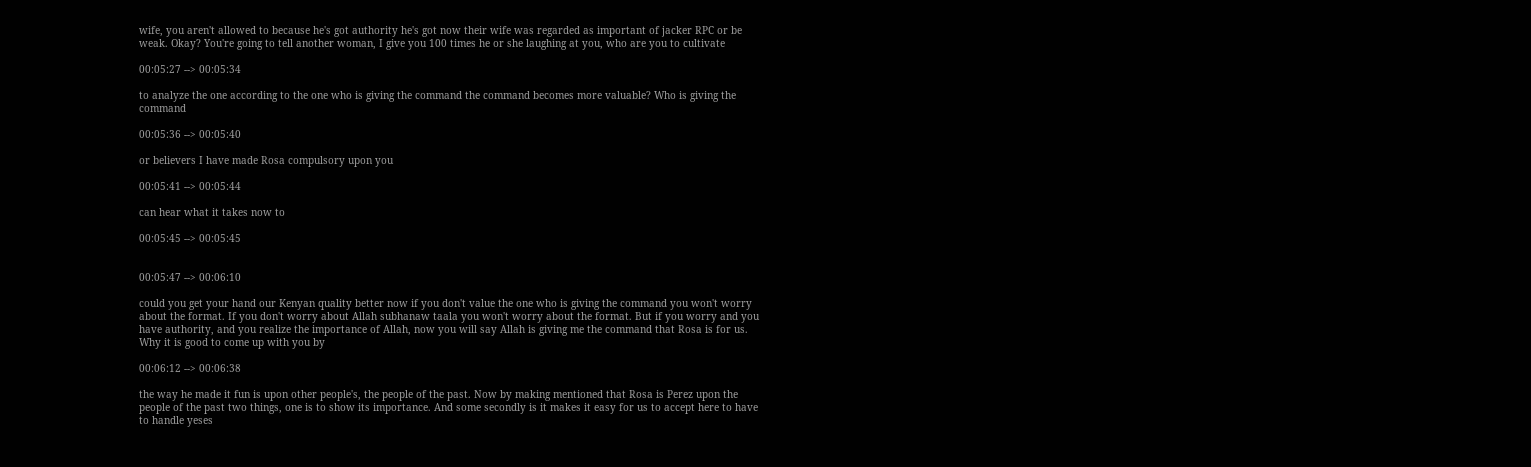wife, you aren't allowed to because he's got authority he's got now their wife was regarded as important of jacker RPC or be weak. Okay? You're going to tell another woman, I give you 100 times he or she laughing at you, who are you to cultivate

00:05:27 --> 00:05:34

to analyze the one according to the one who is giving the command the command becomes more valuable? Who is giving the command

00:05:36 --> 00:05:40

or believers I have made Rosa compulsory upon you

00:05:41 --> 00:05:44

can hear what it takes now to

00:05:45 --> 00:05:45


00:05:47 --> 00:06:10

could you get your hand our Kenyan quality better now if you don't value the one who is giving the command you won't worry about the format. If you don't worry about Allah subhanaw taala you won't worry about the format. But if you worry and you have authority, and you realize the importance of Allah, now you will say Allah is giving me the command that Rosa is for us. Why it is good to come up with you by

00:06:12 --> 00:06:38

the way he made it fun is upon other people's, the people of the past. Now by making mentioned that Rosa is Perez upon the people of the past two things, one is to show its importance. And some secondly is it makes it easy for us to accept here to have to handle yeses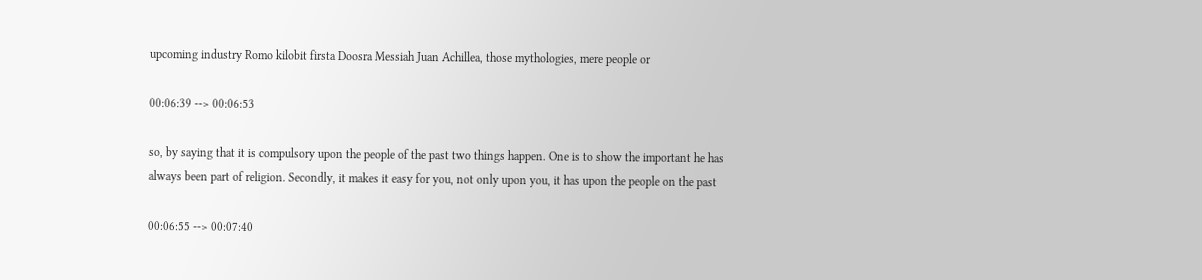upcoming industry Romo kilobit firsta Doosra Messiah Juan Achillea, those mythologies, mere people or

00:06:39 --> 00:06:53

so, by saying that it is compulsory upon the people of the past two things happen. One is to show the important he has always been part of religion. Secondly, it makes it easy for you, not only upon you, it has upon the people on the past

00:06:55 --> 00:07:40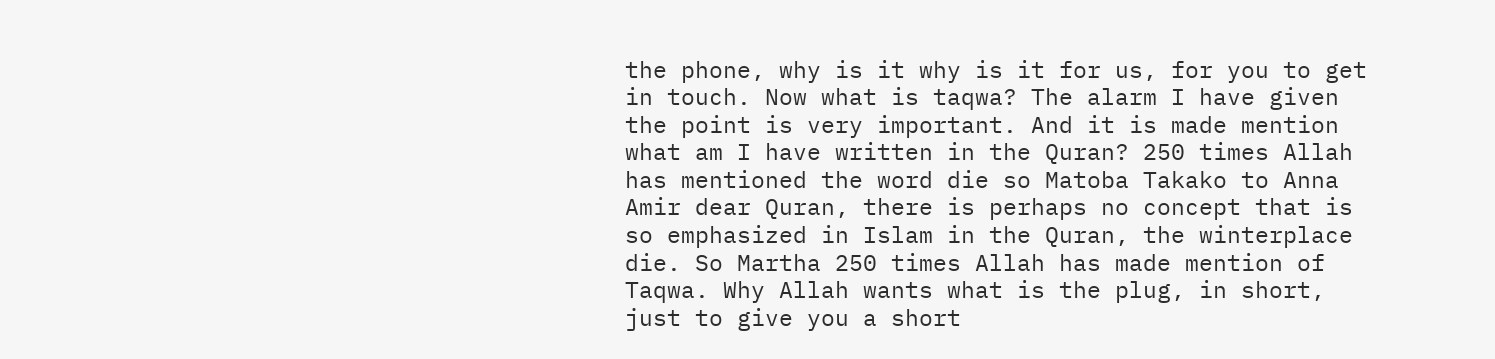the phone, why is it why is it for us, for you to get in touch. Now what is taqwa? The alarm I have given the point is very important. And it is made mention what am I have written in the Quran? 250 times Allah has mentioned the word die so Matoba Takako to Anna Amir dear Quran, there is perhaps no concept that is so emphasized in Islam in the Quran, the winterplace die. So Martha 250 times Allah has made mention of Taqwa. Why Allah wants what is the plug, in short, just to give you a short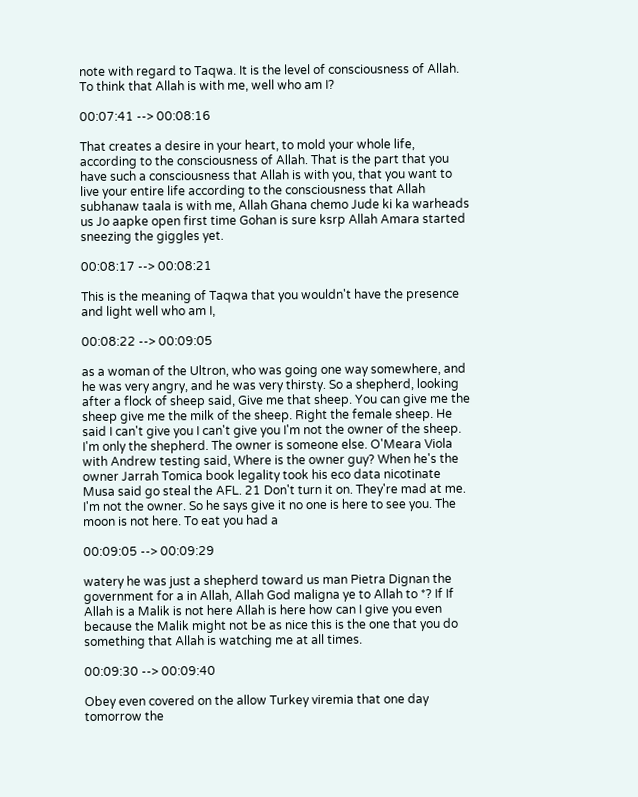note with regard to Taqwa. It is the level of consciousness of Allah. To think that Allah is with me, well who am I?

00:07:41 --> 00:08:16

That creates a desire in your heart, to mold your whole life, according to the consciousness of Allah. That is the part that you have such a consciousness that Allah is with you, that you want to live your entire life according to the consciousness that Allah subhanaw taala is with me, Allah Ghana chemo Jude ki ka warheads us Jo aapke open first time Gohan is sure ksrp Allah Amara started sneezing the giggles yet.

00:08:17 --> 00:08:21

This is the meaning of Taqwa that you wouldn't have the presence and light well who am I,

00:08:22 --> 00:09:05

as a woman of the Ultron, who was going one way somewhere, and he was very angry, and he was very thirsty. So a shepherd, looking after a flock of sheep said, Give me that sheep. You can give me the sheep give me the milk of the sheep. Right the female sheep. He said I can't give you I can't give you I'm not the owner of the sheep. I'm only the shepherd. The owner is someone else. O'Meara Viola with Andrew testing said, Where is the owner guy? When he's the owner Jarrah Tomica book legality took his eco data nicotinate Musa said go steal the AFL. 21 Don't turn it on. They're mad at me. I'm not the owner. So he says give it no one is here to see you. The moon is not here. To eat you had a

00:09:05 --> 00:09:29

watery he was just a shepherd toward us man Pietra Dignan the government for a in Allah, Allah God maligna ye to Allah to *? If If Allah is a Malik is not here Allah is here how can I give you even because the Malik might not be as nice this is the one that you do something that Allah is watching me at all times.

00:09:30 --> 00:09:40

Obey even covered on the allow Turkey viremia that one day tomorrow the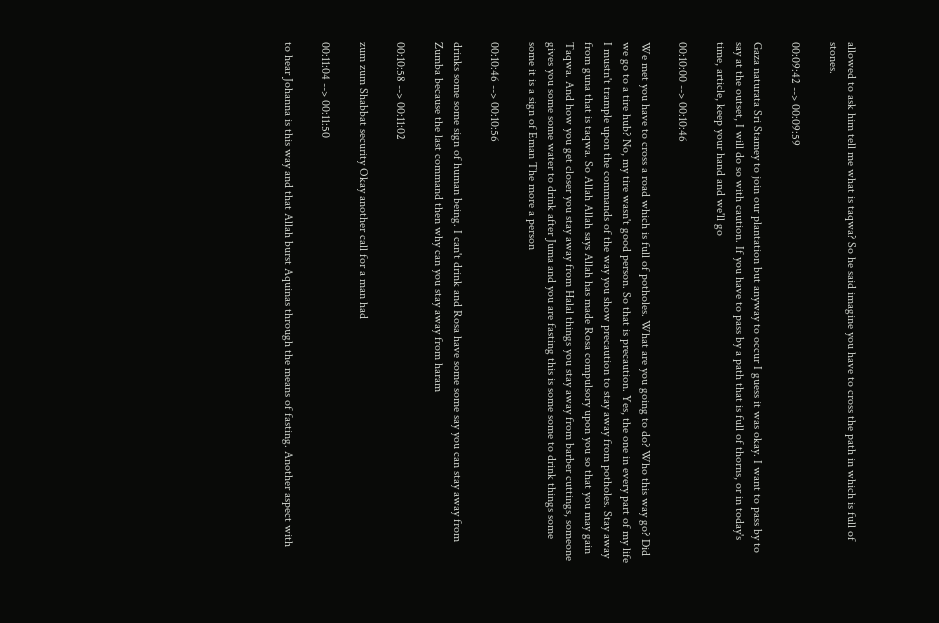allowed to ask him tell me what is taqwa? So he said imagine you have to cross the path in which is full of stones.

00:09:42 --> 00:09:59

Gaza naturata Sri Stamey to join our plantation but anyway to occur I guess it was okay. I want to pass by to say at the outset, I will do so with caution. If you have to pass by a path that is full of thorns, or in today's time, article, keep your hand and we'll go

00:10:00 --> 00:10:46

We met you have to cross a road which is full of potholes. What are you going to do? Who this way go? Did we go to a tire hub? No, my tire wasn't good person. So that is precaution. Yes, the one in every part of my life I mustn't trample upon the commands of the way you show precaution to stay away from potholes. Stay away from guna that is taqwa. So Allah Allah says Allah has made Rosa compulsory upon you so that you may gain Taqwa. And how you get closer you stay away from Halal things you stay away from barber cuttings, someone gives you some some water to drink after Juma and you are fasting this is some some to drink things some some it is a sign of Eman The more a person

00:10:46 --> 00:10:56

drinks some some sign of human being. I can't drink and Rosa have some some say you can stay away from Zumba because the last command then why can you stay away from haram

00:10:58 --> 00:11:02

zum zum Shabbat security Okay another call for a man had

00:11:04 --> 00:11:50

to hear Johanna is this way and that Allah burst Aquinas through the means of fasting. Another aspect with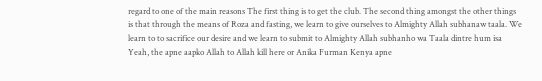regard to one of the main reasons The first thing is to get the club. The second thing amongst the other things is that through the means of Roza and fasting, we learn to give ourselves to Almighty Allah subhanaw taala. We learn to to sacrifice our desire and we learn to submit to Almighty Allah subhanho wa Taala dintre hum isa Yeah, the apne aapko Allah to Allah kill here or Anika Furman Kenya apne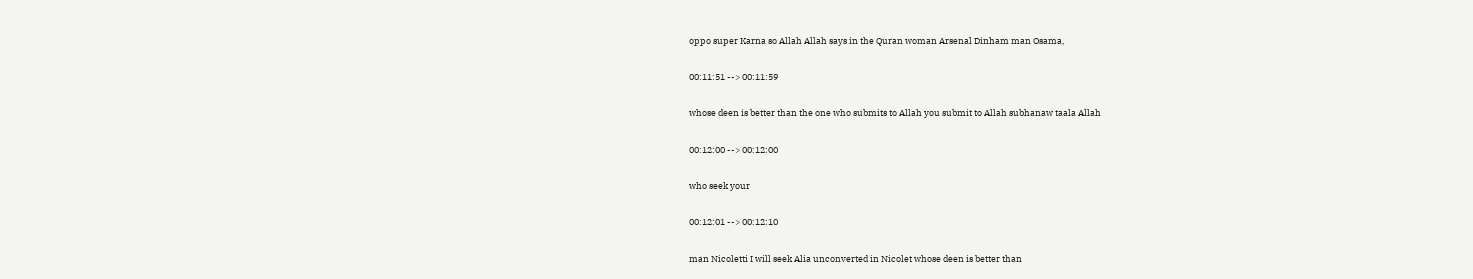oppo super Karna so Allah Allah says in the Quran woman Arsenal Dinham man Osama,

00:11:51 --> 00:11:59

whose deen is better than the one who submits to Allah you submit to Allah subhanaw taala Allah

00:12:00 --> 00:12:00

who seek your

00:12:01 --> 00:12:10

man Nicoletti I will seek Alia unconverted in Nicolet whose deen is better than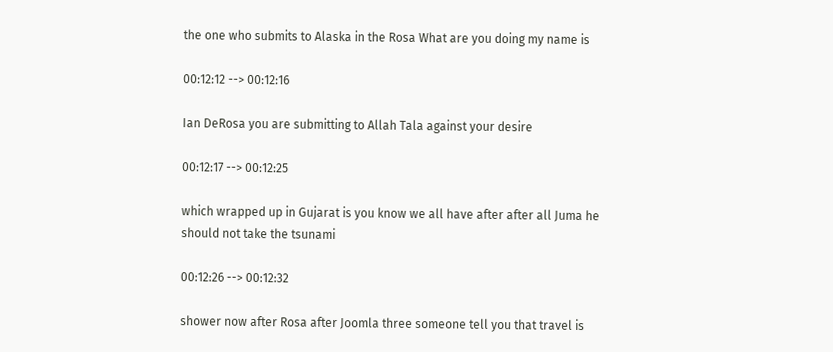the one who submits to Alaska in the Rosa What are you doing my name is

00:12:12 --> 00:12:16

Ian DeRosa you are submitting to Allah Tala against your desire

00:12:17 --> 00:12:25

which wrapped up in Gujarat is you know we all have after after all Juma he should not take the tsunami

00:12:26 --> 00:12:32

shower now after Rosa after Joomla three someone tell you that travel is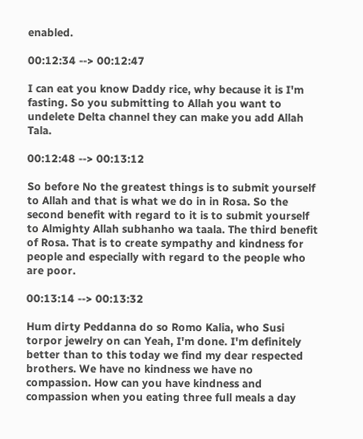enabled.

00:12:34 --> 00:12:47

I can eat you know Daddy rice, why because it is I'm fasting. So you submitting to Allah you want to undelete Delta channel they can make you add Allah Tala.

00:12:48 --> 00:13:12

So before No the greatest things is to submit yourself to Allah and that is what we do in in Rosa. So the second benefit with regard to it is to submit yourself to Almighty Allah subhanho wa taala. The third benefit of Rosa. That is to create sympathy and kindness for people and especially with regard to the people who are poor.

00:13:14 --> 00:13:32

Hum dirty Peddanna do so Romo Kalia, who Susi torpor jewelry on can Yeah, I'm done. I'm definitely better than to this today we find my dear respected brothers. We have no kindness we have no compassion. How can you have kindness and compassion when you eating three full meals a day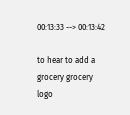00:13:33 --> 00:13:42

to hear to add a grocery grocery logo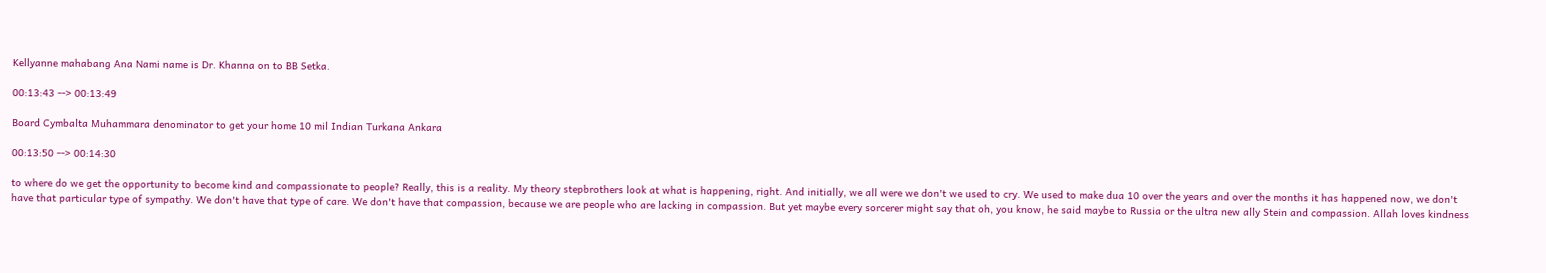Kellyanne mahabang Ana Nami name is Dr. Khanna on to BB Setka.

00:13:43 --> 00:13:49

Board Cymbalta Muhammara denominator to get your home 10 mil Indian Turkana Ankara

00:13:50 --> 00:14:30

to where do we get the opportunity to become kind and compassionate to people? Really, this is a reality. My theory stepbrothers look at what is happening, right. And initially, we all were we don't we used to cry. We used to make dua 10 over the years and over the months it has happened now, we don't have that particular type of sympathy. We don't have that type of care. We don't have that compassion, because we are people who are lacking in compassion. But yet maybe every sorcerer might say that oh, you know, he said maybe to Russia or the ultra new ally Stein and compassion. Allah loves kindness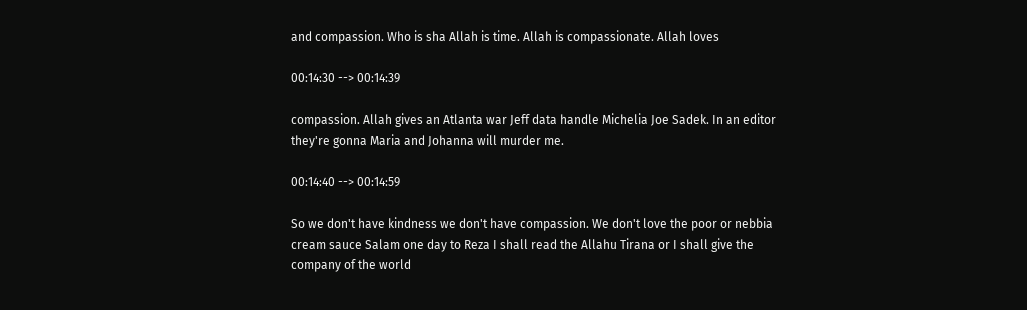and compassion. Who is sha Allah is time. Allah is compassionate. Allah loves

00:14:30 --> 00:14:39

compassion. Allah gives an Atlanta war Jeff data handle Michelia Joe Sadek. In an editor they're gonna Maria and Johanna will murder me.

00:14:40 --> 00:14:59

So we don't have kindness we don't have compassion. We don't love the poor or nebbia cream sauce Salam one day to Reza I shall read the Allahu Tirana or I shall give the company of the world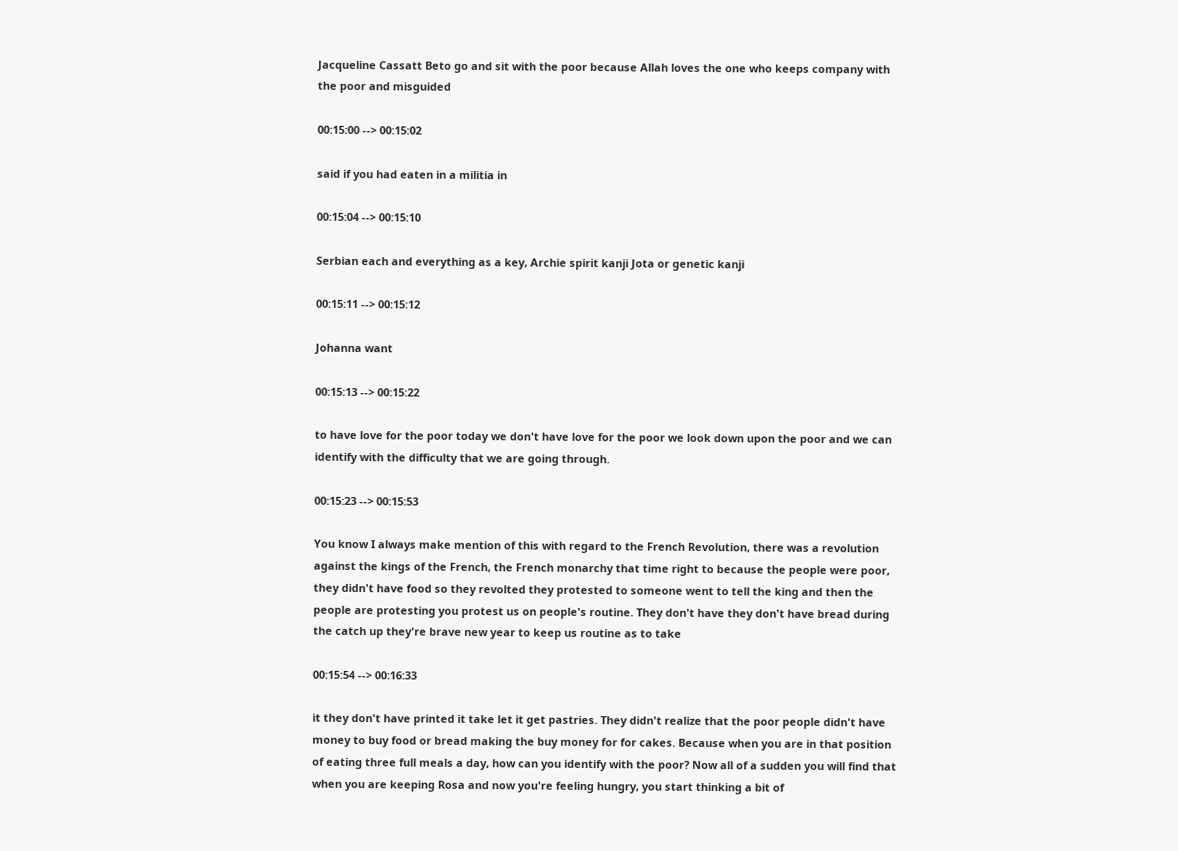Jacqueline Cassatt Beto go and sit with the poor because Allah loves the one who keeps company with the poor and misguided

00:15:00 --> 00:15:02

said if you had eaten in a militia in

00:15:04 --> 00:15:10

Serbian each and everything as a key, Archie spirit kanji Jota or genetic kanji

00:15:11 --> 00:15:12

Johanna want

00:15:13 --> 00:15:22

to have love for the poor today we don't have love for the poor we look down upon the poor and we can identify with the difficulty that we are going through.

00:15:23 --> 00:15:53

You know I always make mention of this with regard to the French Revolution, there was a revolution against the kings of the French, the French monarchy that time right to because the people were poor, they didn't have food so they revolted they protested to someone went to tell the king and then the people are protesting you protest us on people's routine. They don't have they don't have bread during the catch up they're brave new year to keep us routine as to take

00:15:54 --> 00:16:33

it they don't have printed it take let it get pastries. They didn't realize that the poor people didn't have money to buy food or bread making the buy money for for cakes. Because when you are in that position of eating three full meals a day, how can you identify with the poor? Now all of a sudden you will find that when you are keeping Rosa and now you're feeling hungry, you start thinking a bit of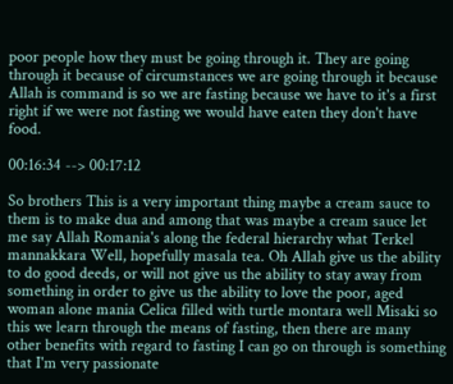poor people how they must be going through it. They are going through it because of circumstances we are going through it because Allah is command is so we are fasting because we have to it's a first right if we were not fasting we would have eaten they don't have food.

00:16:34 --> 00:17:12

So brothers This is a very important thing maybe a cream sauce to them is to make dua and among that was maybe a cream sauce let me say Allah Romania's along the federal hierarchy what Terkel mannakkara Well, hopefully masala tea. Oh Allah give us the ability to do good deeds, or will not give us the ability to stay away from something in order to give us the ability to love the poor, aged woman alone mania Celica filled with turtle montara well Misaki so this we learn through the means of fasting, then there are many other benefits with regard to fasting I can go on through is something that I'm very passionate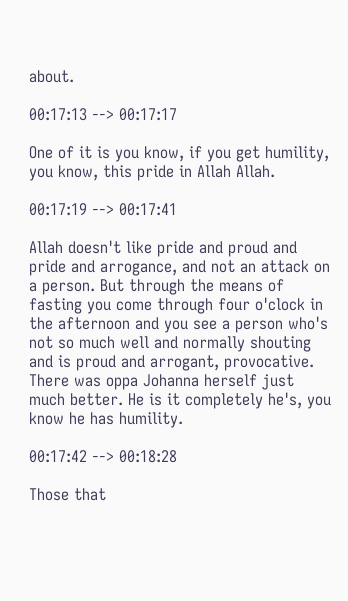about.

00:17:13 --> 00:17:17

One of it is you know, if you get humility, you know, this pride in Allah Allah.

00:17:19 --> 00:17:41

Allah doesn't like pride and proud and pride and arrogance, and not an attack on a person. But through the means of fasting you come through four o'clock in the afternoon and you see a person who's not so much well and normally shouting and is proud and arrogant, provocative. There was oppa Johanna herself just much better. He is it completely he's, you know he has humility.

00:17:42 --> 00:18:28

Those that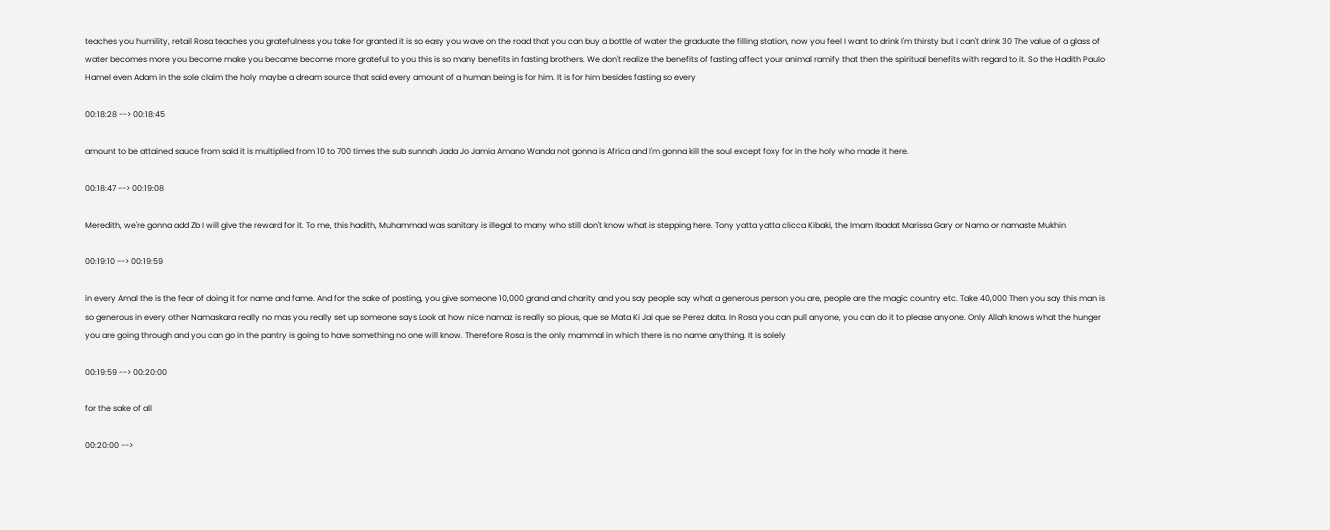teaches you humility, retail Rosa teaches you gratefulness you take for granted it is so easy you wave on the road that you can buy a bottle of water the graduate the filling station, now you feel I want to drink I'm thirsty but I can't drink 30 The value of a glass of water becomes more you become make you became become more grateful to you this is so many benefits in fasting brothers. We don't realize the benefits of fasting affect your animal ramify that then the spiritual benefits with regard to it. So the Hadith Paulo Hamel even Adam in the sole claim the holy maybe a dream source that said every amount of a human being is for him. It is for him besides fasting so every

00:18:28 --> 00:18:45

amount to be attained sauce from said it is multiplied from 10 to 700 times the sub sunnah Jada Jo Jamia Amano Wanda not gonna is Africa and I'm gonna kill the soul except foxy for in the holy who made it here.

00:18:47 --> 00:19:08

Meredith, we're gonna add Zb I will give the reward for it. To me, this hadith, Muhammad was sanitary is illegal to many who still don't know what is stepping here. Tony yatta yatta clicca Kibaki, the Imam Ibadat Marissa Gary or Namo or namaste Mukhin

00:19:10 --> 00:19:59

in every Amal the is the fear of doing it for name and fame. And for the sake of posting, you give someone 10,000 grand and charity and you say people say what a generous person you are, people are the magic country etc. Take 40,000 Then you say this man is so generous in every other Namaskara really no mas you really set up someone says Look at how nice namaz is really so pious, que se Mata Ki Jai que se Perez data. In Rosa you can pull anyone, you can do it to please anyone. Only Allah knows what the hunger you are going through and you can go in the pantry is going to have something no one will know. Therefore Rosa is the only mammal in which there is no name anything. It is solely

00:19:59 --> 00:20:00

for the sake of all

00:20:00 -->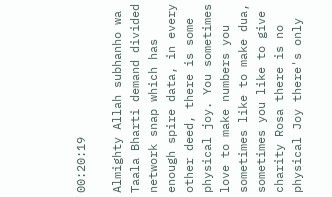00:20:19

Almighty Allah subhanho wa Taala Bharti demand divided network snap which has enough spire data, in every other deed, there is some physical joy. You sometimes love to make numbers you sometimes like to make dua, sometimes you like to give charity Rosa there is no physical Joy there's only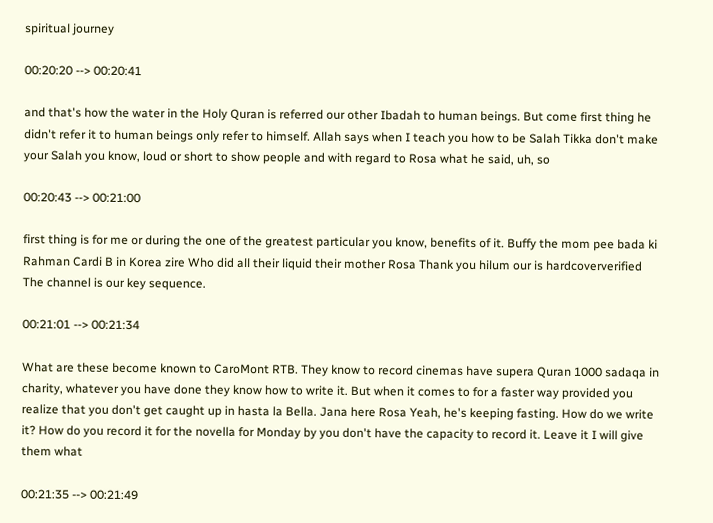spiritual journey

00:20:20 --> 00:20:41

and that's how the water in the Holy Quran is referred our other Ibadah to human beings. But come first thing he didn't refer it to human beings only refer to himself. Allah says when I teach you how to be Salah Tikka don't make your Salah you know, loud or short to show people and with regard to Rosa what he said, uh, so

00:20:43 --> 00:21:00

first thing is for me or during the one of the greatest particular you know, benefits of it. Buffy the mom pee bada ki Rahman Cardi B in Korea zire Who did all their liquid their mother Rosa Thank you hilum our is hardcoververified The channel is our key sequence.

00:21:01 --> 00:21:34

What are these become known to CaroMont RTB. They know to record cinemas have supera Quran 1000 sadaqa in charity, whatever you have done they know how to write it. But when it comes to for a faster way provided you realize that you don't get caught up in hasta la Bella. Jana here Rosa Yeah, he's keeping fasting. How do we write it? How do you record it for the novella for Monday by you don't have the capacity to record it. Leave it I will give them what

00:21:35 --> 00:21:49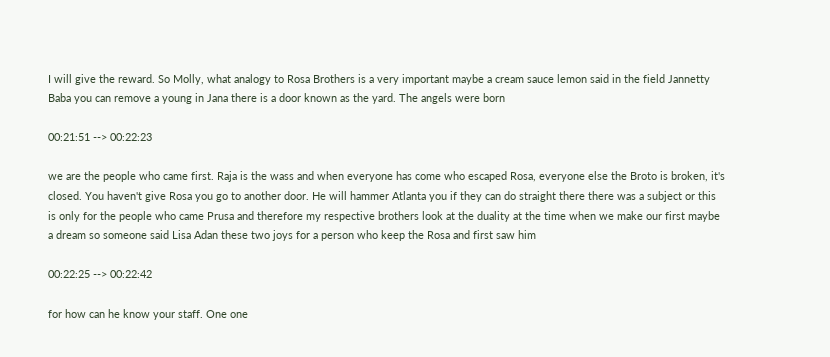I will give the reward. So Molly, what analogy to Rosa Brothers is a very important maybe a cream sauce lemon said in the field Jannetty Baba you can remove a young in Jana there is a door known as the yard. The angels were born

00:21:51 --> 00:22:23

we are the people who came first. Raja is the wass and when everyone has come who escaped Rosa, everyone else the Broto is broken, it's closed. You haven't give Rosa you go to another door. He will hammer Atlanta you if they can do straight there there was a subject or this is only for the people who came Prusa and therefore my respective brothers look at the duality at the time when we make our first maybe a dream so someone said Lisa Adan these two joys for a person who keep the Rosa and first saw him

00:22:25 --> 00:22:42

for how can he know your staff. One one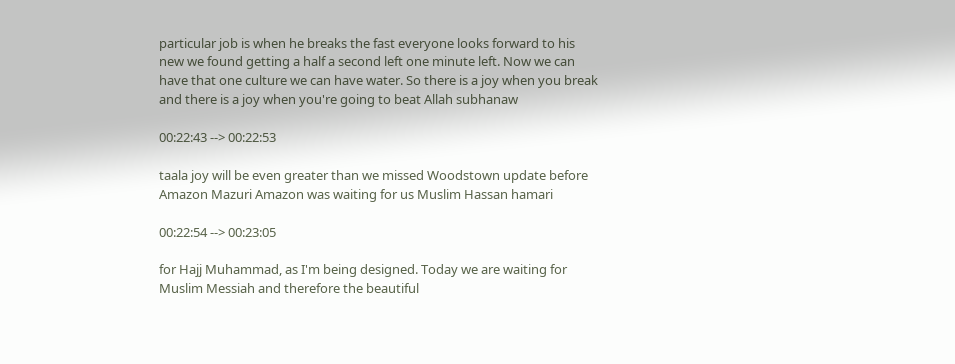particular job is when he breaks the fast everyone looks forward to his new we found getting a half a second left one minute left. Now we can have that one culture we can have water. So there is a joy when you break and there is a joy when you're going to beat Allah subhanaw

00:22:43 --> 00:22:53

taala joy will be even greater than we missed Woodstown update before Amazon Mazuri Amazon was waiting for us Muslim Hassan hamari

00:22:54 --> 00:23:05

for Hajj Muhammad, as I'm being designed. Today we are waiting for Muslim Messiah and therefore the beautiful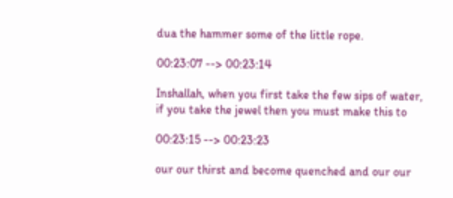dua the hammer some of the little rope.

00:23:07 --> 00:23:14

Inshallah, when you first take the few sips of water, if you take the jewel then you must make this to

00:23:15 --> 00:23:23

our our thirst and become quenched and our our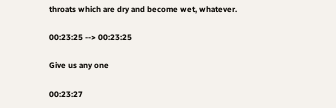throats which are dry and become wet, whatever.

00:23:25 --> 00:23:25

Give us any one

00:23:27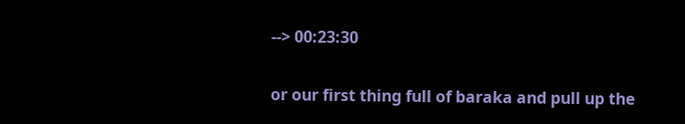--> 00:23:30

or our first thing full of baraka and pull up the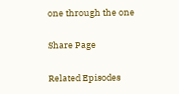one through the one

Share Page

Related Episodes